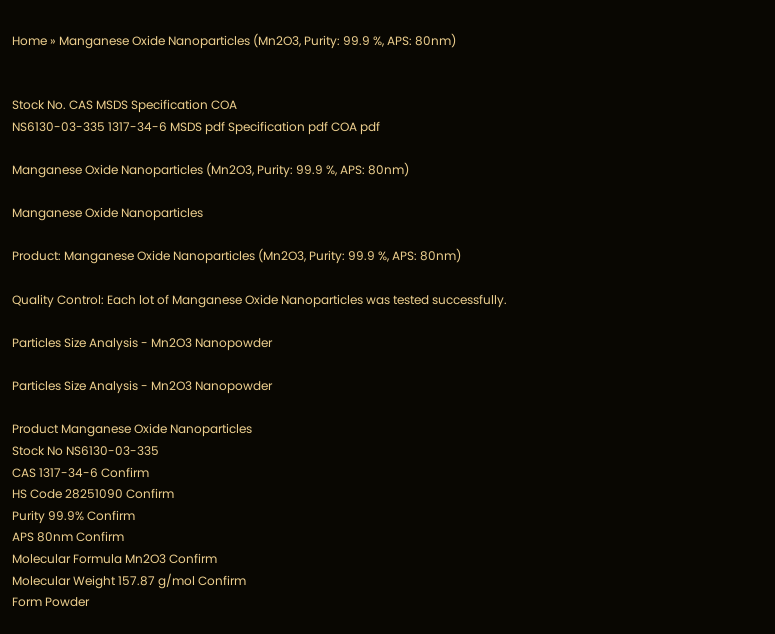Home » Manganese Oxide Nanoparticles (Mn2O3, Purity: 99.9 %, APS: 80nm)


Stock No. CAS MSDS Specification COA
NS6130-03-335 1317-34-6 MSDS pdf Specification pdf COA pdf

Manganese Oxide Nanoparticles (Mn2O3, Purity: 99.9 %, APS: 80nm)

Manganese Oxide Nanoparticles

Product: Manganese Oxide Nanoparticles (Mn2O3, Purity: 99.9 %, APS: 80nm)

Quality Control: Each lot of Manganese Oxide Nanoparticles was tested successfully.

Particles Size Analysis - Mn2O3 Nanopowder

Particles Size Analysis - Mn2O3 Nanopowder

Product Manganese Oxide Nanoparticles
Stock No NS6130-03-335
CAS 1317-34-6 Confirm
HS Code 28251090 Confirm
Purity 99.9% Confirm
APS 80nm Confirm
Molecular Formula Mn2O3 Confirm
Molecular Weight 157.87 g/mol Confirm
Form Powder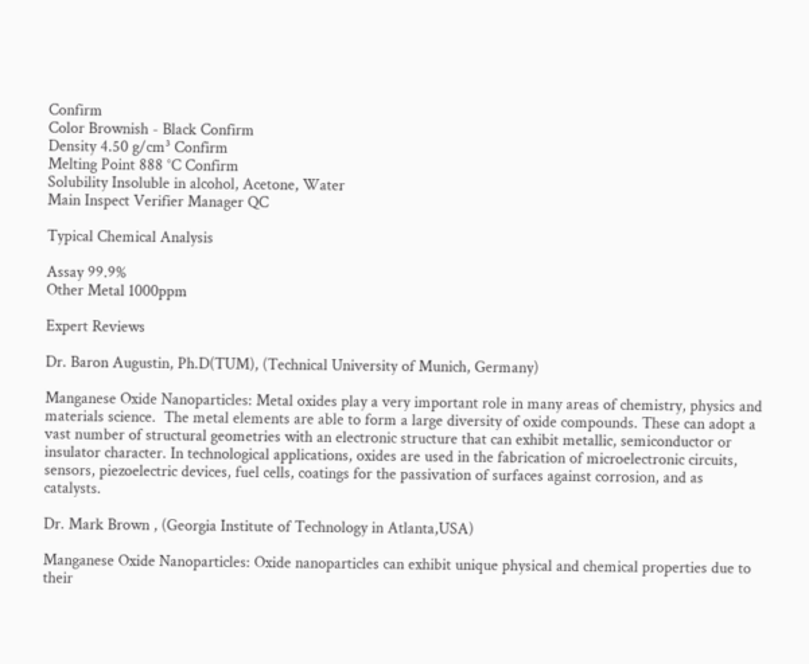Confirm
Color Brownish - Black Confirm
Density 4.50 g/cm³ Confirm
Melting Point 888 °C Confirm
Solubility Insoluble in alcohol, Acetone, Water
Main Inspect Verifier Manager QC

Typical Chemical Analysis

Assay 99.9%
Other Metal 1000ppm

Expert Reviews

Dr. Baron Augustin, Ph.D(TUM), (Technical University of Munich, Germany)

Manganese Oxide Nanoparticles: Metal oxides play a very important role in many areas of chemistry, physics and materials science.  The metal elements are able to form a large diversity of oxide compounds. These can adopt a vast number of structural geometries with an electronic structure that can exhibit metallic, semiconductor or insulator character. In technological applications, oxides are used in the fabrication of microelectronic circuits, sensors, piezoelectric devices, fuel cells, coatings for the passivation of surfaces against corrosion, and as catalysts.

Dr. Mark Brown , (Georgia Institute of Technology in Atlanta,USA)

Manganese Oxide Nanoparticles: Oxide nanoparticles can exhibit unique physical and chemical properties due to their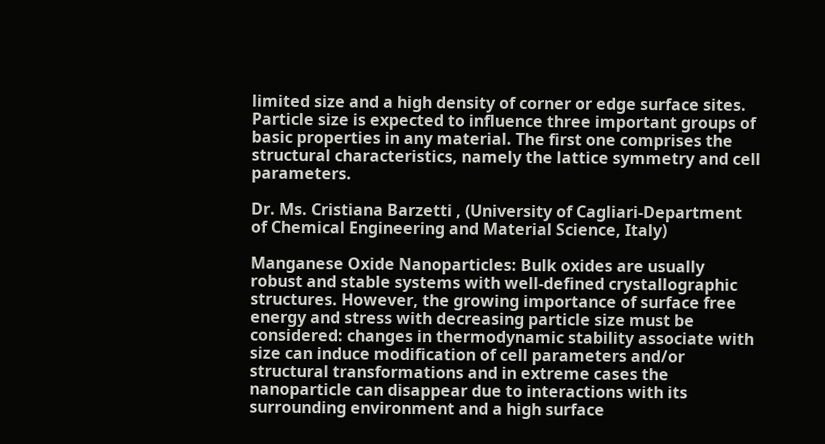limited size and a high density of corner or edge surface sites. Particle size is expected to influence three important groups of basic properties in any material. The first one comprises the structural characteristics, namely the lattice symmetry and cell parameters.

Dr. Ms. Cristiana Barzetti , (University of Cagliari-Department of Chemical Engineering and Material Science, Italy)

Manganese Oxide Nanoparticles: Bulk oxides are usually robust and stable systems with well-defined crystallographic structures. However, the growing importance of surface free energy and stress with decreasing particle size must be considered: changes in thermodynamic stability associate with size can induce modification of cell parameters and/or structural transformations and in extreme cases the nanoparticle can disappear due to interactions with its surrounding environment and a high surface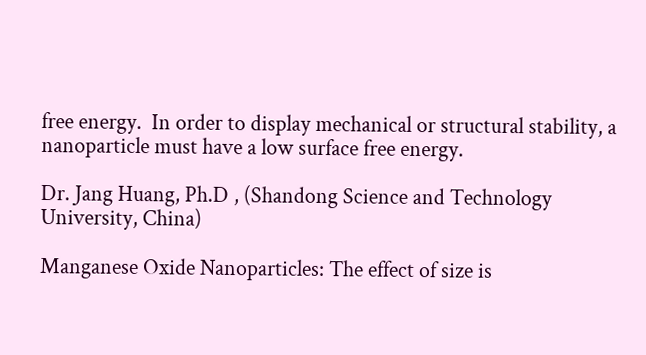free energy.  In order to display mechanical or structural stability, a nanoparticle must have a low surface free energy.

Dr. Jang Huang, Ph.D , (Shandong Science and Technology University, China)

Manganese Oxide Nanoparticles: The effect of size is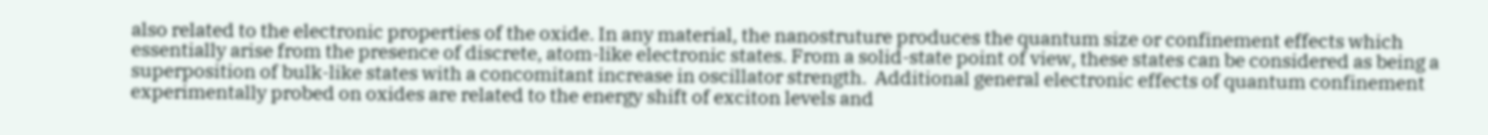also related to the electronic properties of the oxide. In any material, the nanostruture produces the quantum size or confinement effects which essentially arise from the presence of discrete, atom-like electronic states. From a solid-state point of view, these states can be considered as being a superposition of bulk-like states with a concomitant increase in oscillator strength.  Additional general electronic effects of quantum confinement experimentally probed on oxides are related to the energy shift of exciton levels and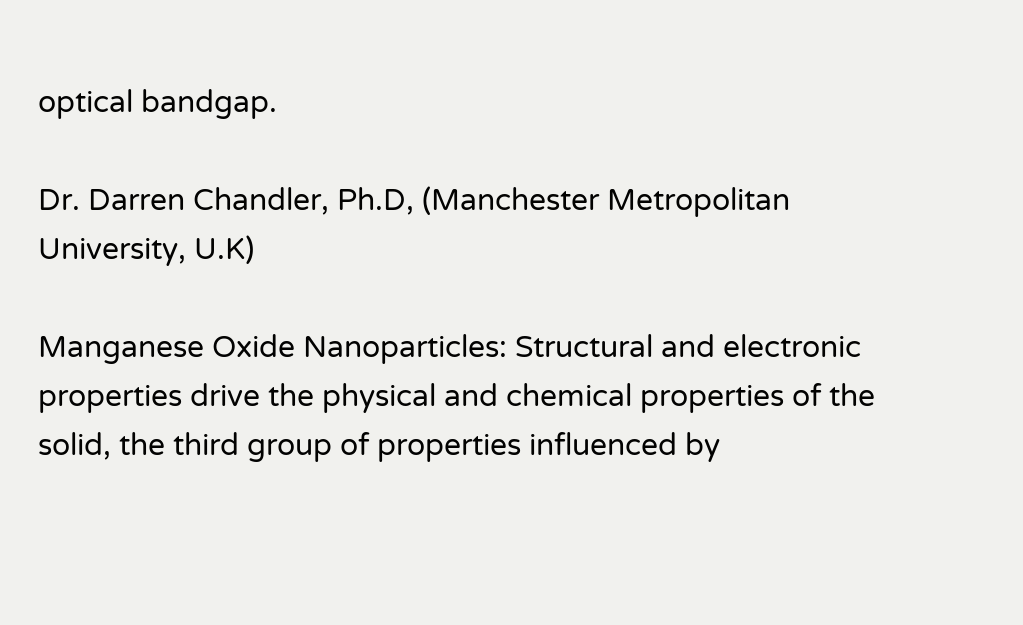optical bandgap.

Dr. Darren Chandler, Ph.D, (Manchester Metropolitan University, U.K)

Manganese Oxide Nanoparticles: Structural and electronic properties drive the physical and chemical properties of the solid, the third group of properties influenced by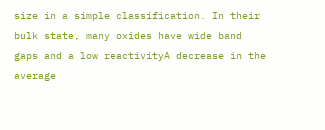size in a simple classification. In their bulk state, many oxides have wide band gaps and a low reactivityA decrease in the average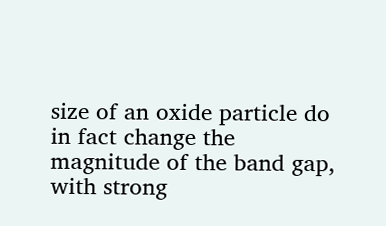size of an oxide particle do in fact change the magnitude of the band gap, with strong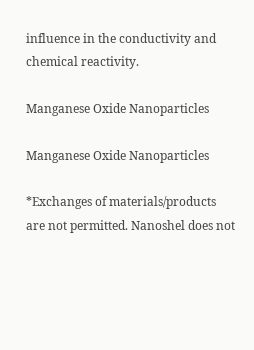influence in the conductivity and chemical reactivity.

Manganese Oxide Nanoparticles

Manganese Oxide Nanoparticles

*Exchanges of materials/products are not permitted. Nanoshel does not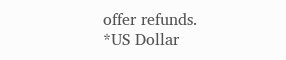offer refunds.
*US Dollar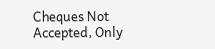Cheques Not Accepted, Only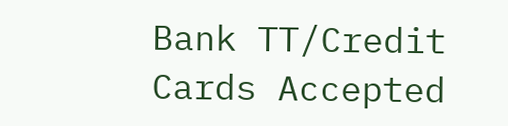Bank TT/Credit Cards Accepted